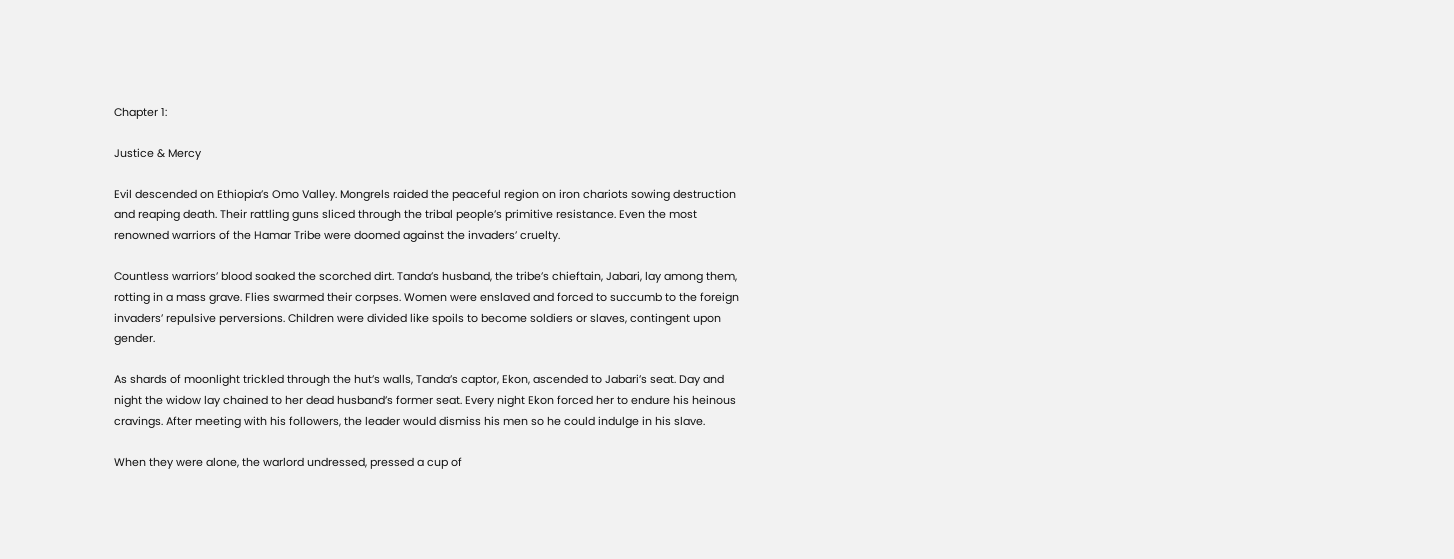Chapter 1:

Justice & Mercy

Evil descended on Ethiopia’s Omo Valley. Mongrels raided the peaceful region on iron chariots sowing destruction and reaping death. Their rattling guns sliced through the tribal people’s primitive resistance. Even the most renowned warriors of the Hamar Tribe were doomed against the invaders’ cruelty.

Countless warriors’ blood soaked the scorched dirt. Tanda’s husband, the tribe’s chieftain, Jabari, lay among them, rotting in a mass grave. Flies swarmed their corpses. Women were enslaved and forced to succumb to the foreign invaders’ repulsive perversions. Children were divided like spoils to become soldiers or slaves, contingent upon gender.

As shards of moonlight trickled through the hut’s walls, Tanda’s captor, Ekon, ascended to Jabari’s seat. Day and night the widow lay chained to her dead husband’s former seat. Every night Ekon forced her to endure his heinous cravings. After meeting with his followers, the leader would dismiss his men so he could indulge in his slave.

When they were alone, the warlord undressed, pressed a cup of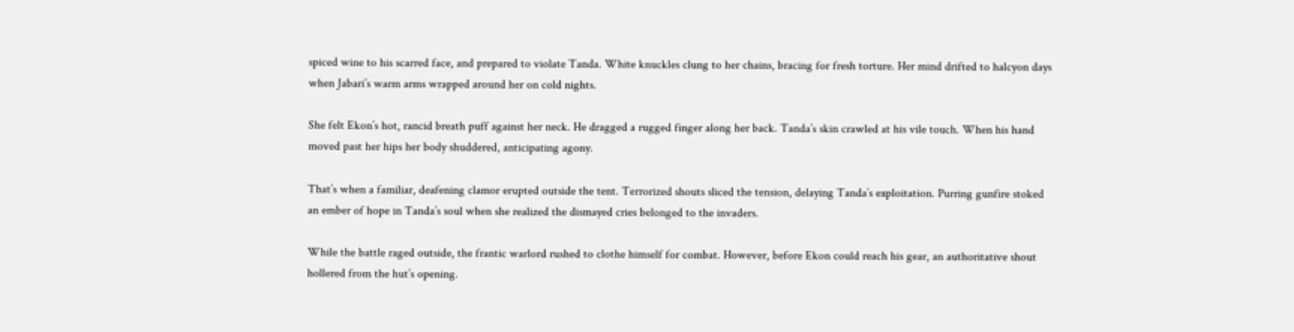spiced wine to his scarred face, and prepared to violate Tanda. White knuckles clung to her chains, bracing for fresh torture. Her mind drifted to halcyon days when Jabari’s warm arms wrapped around her on cold nights.

She felt Ekon’s hot, rancid breath puff against her neck. He dragged a rugged finger along her back. Tanda’s skin crawled at his vile touch. When his hand moved past her hips her body shuddered, anticipating agony.

That’s when a familiar, deafening clamor erupted outside the tent. Terrorized shouts sliced the tension, delaying Tanda’s exploitation. Purring gunfire stoked an ember of hope in Tanda’s soul when she realized the dismayed cries belonged to the invaders.

While the battle raged outside, the frantic warlord rushed to clothe himself for combat. However, before Ekon could reach his gear, an authoritative shout hollered from the hut’s opening.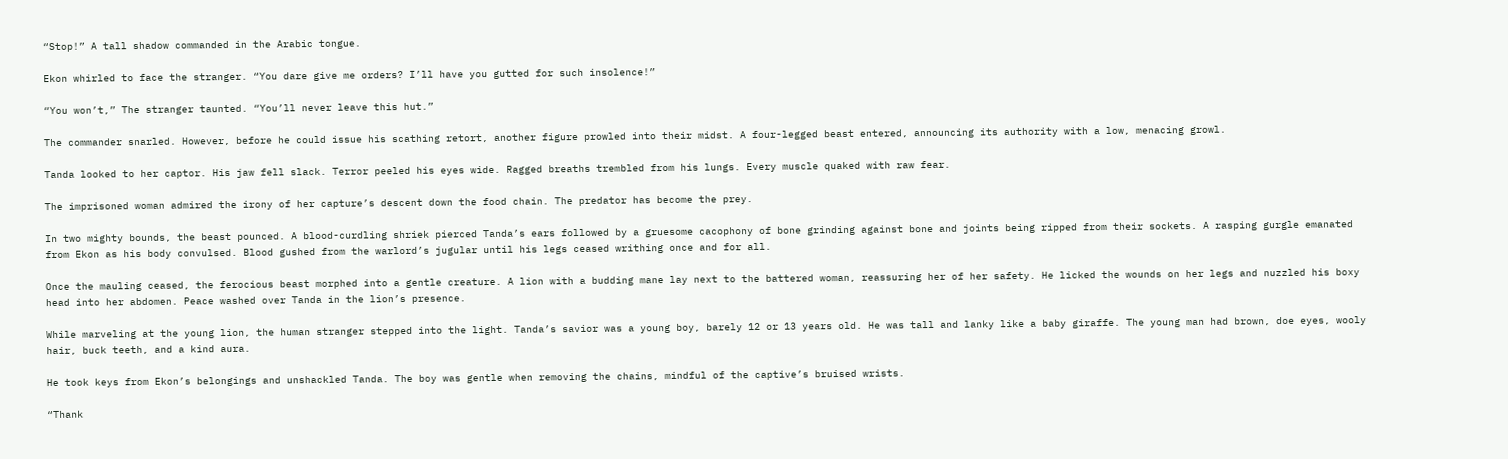“Stop!” A tall shadow commanded in the Arabic tongue.

Ekon whirled to face the stranger. “You dare give me orders? I’ll have you gutted for such insolence!”

“You won’t,” The stranger taunted. “You’ll never leave this hut.”

The commander snarled. However, before he could issue his scathing retort, another figure prowled into their midst. A four-legged beast entered, announcing its authority with a low, menacing growl.

Tanda looked to her captor. His jaw fell slack. Terror peeled his eyes wide. Ragged breaths trembled from his lungs. Every muscle quaked with raw fear.

The imprisoned woman admired the irony of her capture’s descent down the food chain. The predator has become the prey.

In two mighty bounds, the beast pounced. A blood-curdling shriek pierced Tanda’s ears followed by a gruesome cacophony of bone grinding against bone and joints being ripped from their sockets. A rasping gurgle emanated from Ekon as his body convulsed. Blood gushed from the warlord’s jugular until his legs ceased writhing once and for all.

Once the mauling ceased, the ferocious beast morphed into a gentle creature. A lion with a budding mane lay next to the battered woman, reassuring her of her safety. He licked the wounds on her legs and nuzzled his boxy head into her abdomen. Peace washed over Tanda in the lion’s presence.

While marveling at the young lion, the human stranger stepped into the light. Tanda’s savior was a young boy, barely 12 or 13 years old. He was tall and lanky like a baby giraffe. The young man had brown, doe eyes, wooly hair, buck teeth, and a kind aura.

He took keys from Ekon’s belongings and unshackled Tanda. The boy was gentle when removing the chains, mindful of the captive’s bruised wrists.

“Thank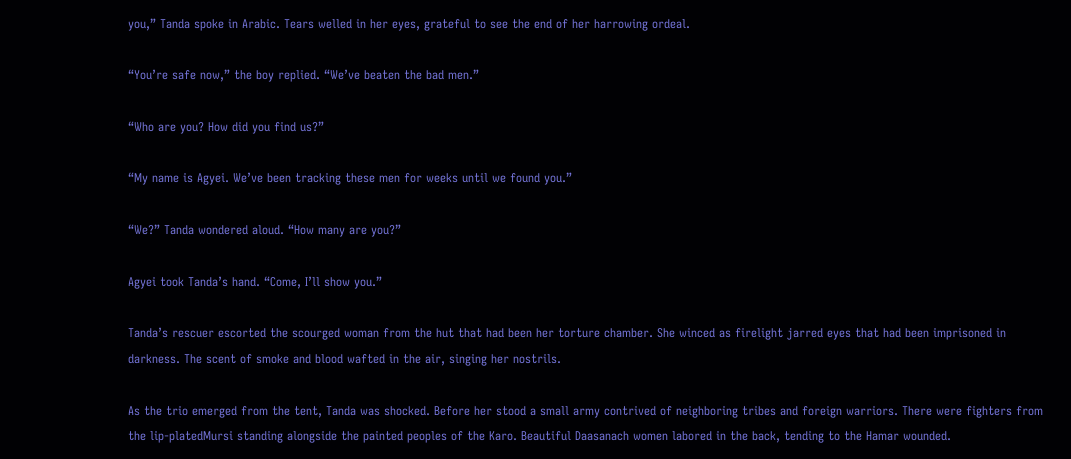you,” Tanda spoke in Arabic. Tears welled in her eyes, grateful to see the end of her harrowing ordeal.

“You’re safe now,” the boy replied. “We’ve beaten the bad men.”

“Who are you? How did you find us?”

“My name is Agyei. We’ve been tracking these men for weeks until we found you.”

“We?” Tanda wondered aloud. “How many are you?”

Agyei took Tanda’s hand. “Come, I’ll show you.”

Tanda’s rescuer escorted the scourged woman from the hut that had been her torture chamber. She winced as firelight jarred eyes that had been imprisoned in darkness. The scent of smoke and blood wafted in the air, singing her nostrils.

As the trio emerged from the tent, Tanda was shocked. Before her stood a small army contrived of neighboring tribes and foreign warriors. There were fighters from the lip-platedMursi standing alongside the painted peoples of the Karo. Beautiful Daasanach women labored in the back, tending to the Hamar wounded.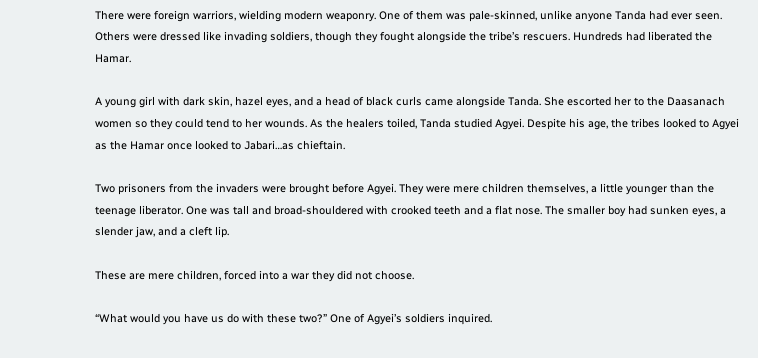There were foreign warriors, wielding modern weaponry. One of them was pale-skinned, unlike anyone Tanda had ever seen. Others were dressed like invading soldiers, though they fought alongside the tribe’s rescuers. Hundreds had liberated the Hamar.

A young girl with dark skin, hazel eyes, and a head of black curls came alongside Tanda. She escorted her to the Daasanach women so they could tend to her wounds. As the healers toiled, Tanda studied Agyei. Despite his age, the tribes looked to Agyei as the Hamar once looked to Jabari…as chieftain.

Two prisoners from the invaders were brought before Agyei. They were mere children themselves, a little younger than the teenage liberator. One was tall and broad-shouldered with crooked teeth and a flat nose. The smaller boy had sunken eyes, a slender jaw, and a cleft lip.

These are mere children, forced into a war they did not choose.

“What would you have us do with these two?” One of Agyei’s soldiers inquired.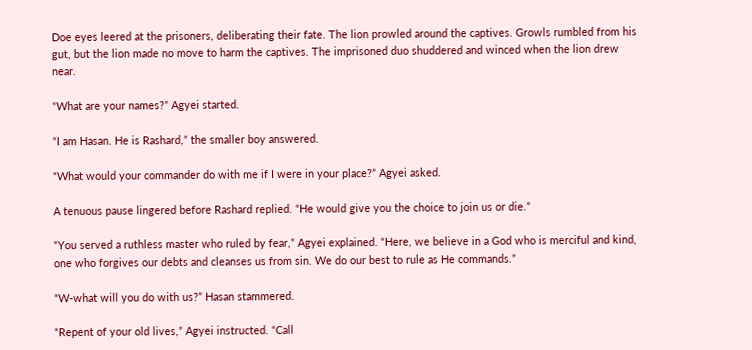Doe eyes leered at the prisoners, deliberating their fate. The lion prowled around the captives. Growls rumbled from his gut, but the lion made no move to harm the captives. The imprisoned duo shuddered and winced when the lion drew near.

“What are your names?” Agyei started.

“I am Hasan. He is Rashard,” the smaller boy answered.

“What would your commander do with me if I were in your place?” Agyei asked.

A tenuous pause lingered before Rashard replied. “He would give you the choice to join us or die.”

“You served a ruthless master who ruled by fear,” Agyei explained. “Here, we believe in a God who is merciful and kind, one who forgives our debts and cleanses us from sin. We do our best to rule as He commands.”

“W-what will you do with us?” Hasan stammered.

“Repent of your old lives,” Agyei instructed. “Call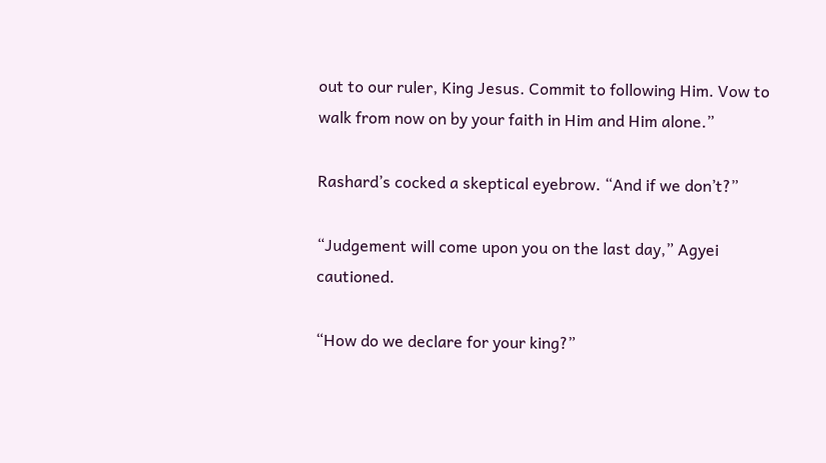out to our ruler, King Jesus. Commit to following Him. Vow to walk from now on by your faith in Him and Him alone.”

Rashard’s cocked a skeptical eyebrow. “And if we don’t?”

“Judgement will come upon you on the last day,” Agyei cautioned.

“How do we declare for your king?”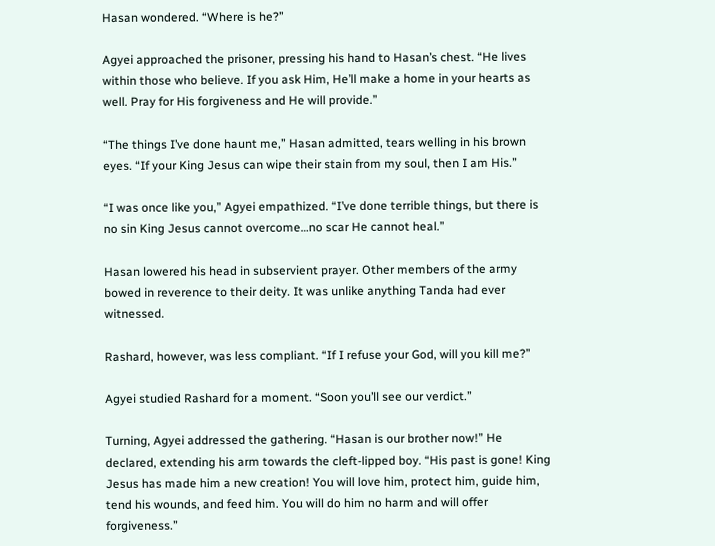Hasan wondered. “Where is he?”

Agyei approached the prisoner, pressing his hand to Hasan’s chest. “He lives within those who believe. If you ask Him, He’ll make a home in your hearts as well. Pray for His forgiveness and He will provide.”

“The things I’ve done haunt me,” Hasan admitted, tears welling in his brown eyes. “If your King Jesus can wipe their stain from my soul, then I am His.”

“I was once like you,” Agyei empathized. “I’ve done terrible things, but there is no sin King Jesus cannot overcome…no scar He cannot heal.”

Hasan lowered his head in subservient prayer. Other members of the army bowed in reverence to their deity. It was unlike anything Tanda had ever witnessed.

Rashard, however, was less compliant. “If I refuse your God, will you kill me?”

Agyei studied Rashard for a moment. “Soon you’ll see our verdict.”

Turning, Agyei addressed the gathering. “Hasan is our brother now!” He declared, extending his arm towards the cleft-lipped boy. “His past is gone! King Jesus has made him a new creation! You will love him, protect him, guide him, tend his wounds, and feed him. You will do him no harm and will offer forgiveness.”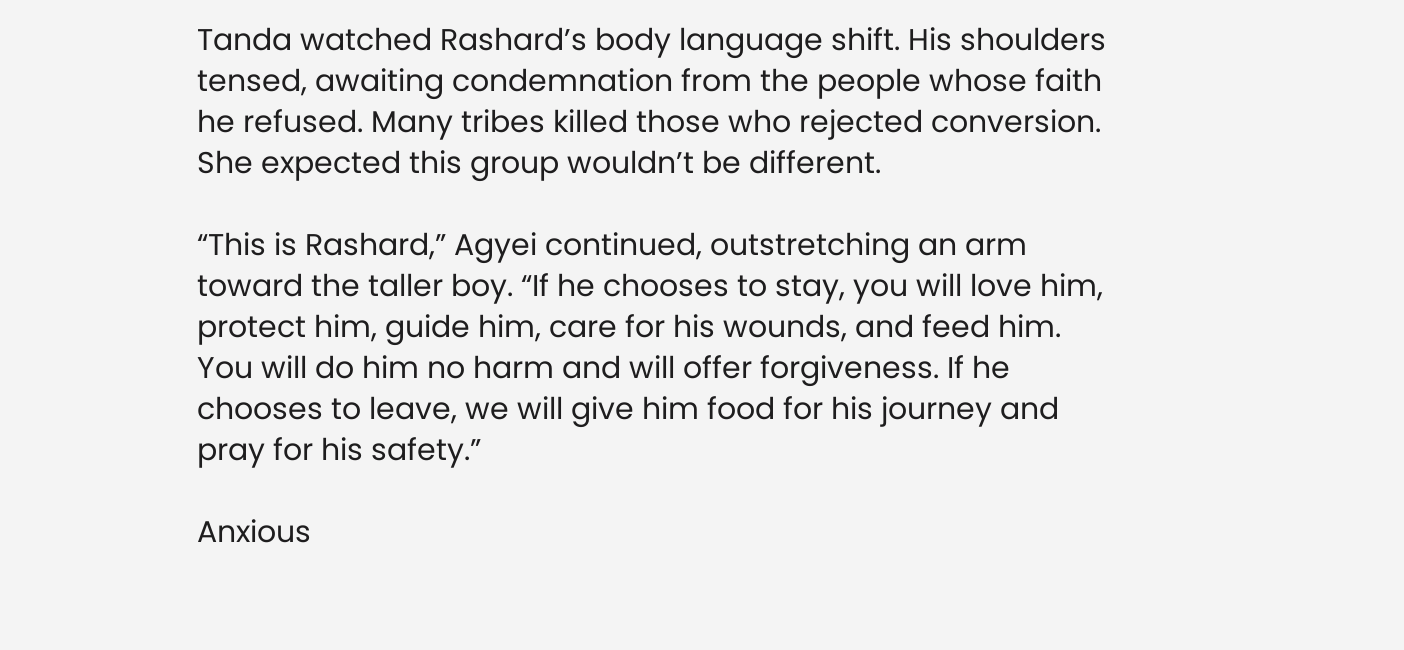Tanda watched Rashard’s body language shift. His shoulders tensed, awaiting condemnation from the people whose faith he refused. Many tribes killed those who rejected conversion. She expected this group wouldn’t be different.

“This is Rashard,” Agyei continued, outstretching an arm toward the taller boy. “If he chooses to stay, you will love him, protect him, guide him, care for his wounds, and feed him. You will do him no harm and will offer forgiveness. If he chooses to leave, we will give him food for his journey and pray for his safety.”

Anxious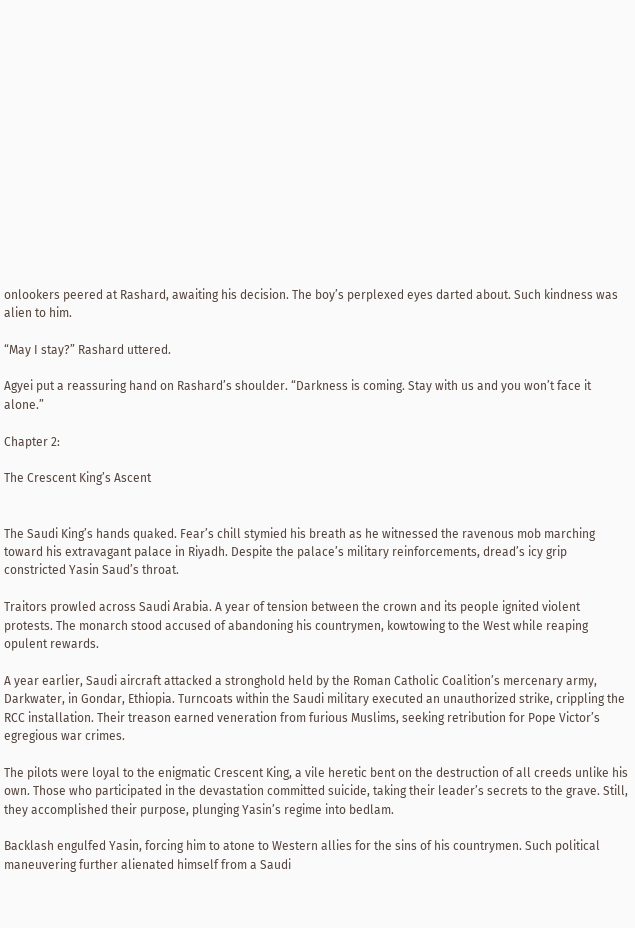onlookers peered at Rashard, awaiting his decision. The boy’s perplexed eyes darted about. Such kindness was alien to him.

“May I stay?” Rashard uttered.

Agyei put a reassuring hand on Rashard’s shoulder. “Darkness is coming. Stay with us and you won’t face it alone.”

Chapter 2:

The Crescent King’s Ascent


The Saudi King’s hands quaked. Fear’s chill stymied his breath as he witnessed the ravenous mob marching toward his extravagant palace in Riyadh. Despite the palace’s military reinforcements, dread’s icy grip constricted Yasin Saud’s throat.

Traitors prowled across Saudi Arabia. A year of tension between the crown and its people ignited violent protests. The monarch stood accused of abandoning his countrymen, kowtowing to the West while reaping opulent rewards.

A year earlier, Saudi aircraft attacked a stronghold held by the Roman Catholic Coalition’s mercenary army, Darkwater, in Gondar, Ethiopia. Turncoats within the Saudi military executed an unauthorized strike, crippling the RCC installation. Their treason earned veneration from furious Muslims, seeking retribution for Pope Victor’s egregious war crimes.

The pilots were loyal to the enigmatic Crescent King, a vile heretic bent on the destruction of all creeds unlike his own. Those who participated in the devastation committed suicide, taking their leader’s secrets to the grave. Still, they accomplished their purpose, plunging Yasin’s regime into bedlam.

Backlash engulfed Yasin, forcing him to atone to Western allies for the sins of his countrymen. Such political maneuvering further alienated himself from a Saudi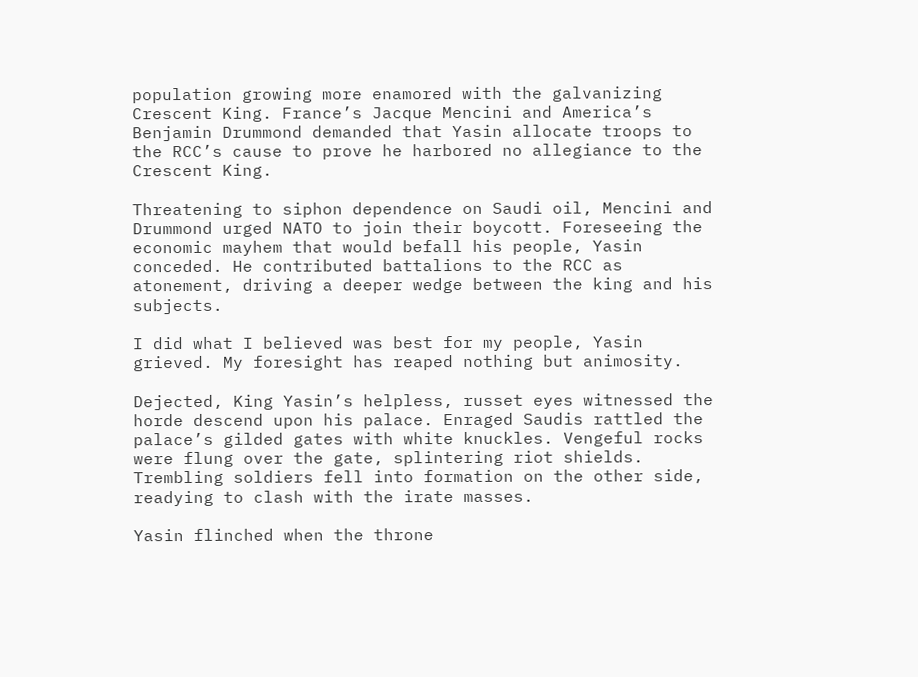population growing more enamored with the galvanizing Crescent King. France’s Jacque Mencini and America’s Benjamin Drummond demanded that Yasin allocate troops to the RCC’s cause to prove he harbored no allegiance to the Crescent King.

Threatening to siphon dependence on Saudi oil, Mencini and Drummond urged NATO to join their boycott. Foreseeing the economic mayhem that would befall his people, Yasin conceded. He contributed battalions to the RCC as atonement, driving a deeper wedge between the king and his subjects.

I did what I believed was best for my people, Yasin grieved. My foresight has reaped nothing but animosity.

Dejected, King Yasin’s helpless, russet eyes witnessed the horde descend upon his palace. Enraged Saudis rattled the palace’s gilded gates with white knuckles. Vengeful rocks were flung over the gate, splintering riot shields. Trembling soldiers fell into formation on the other side, readying to clash with the irate masses.

Yasin flinched when the throne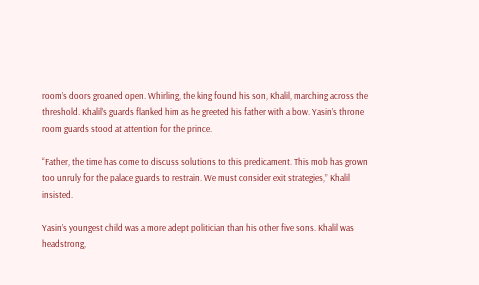room’s doors groaned open. Whirling, the king found his son, Khalil, marching across the threshold. Khalil’s guards flanked him as he greeted his father with a bow. Yasin’s throne room guards stood at attention for the prince.

“Father, the time has come to discuss solutions to this predicament. This mob has grown too unruly for the palace guards to restrain. We must consider exit strategies,” Khalil insisted.

Yasin’s youngest child was a more adept politician than his other five sons. Khalil was headstrong,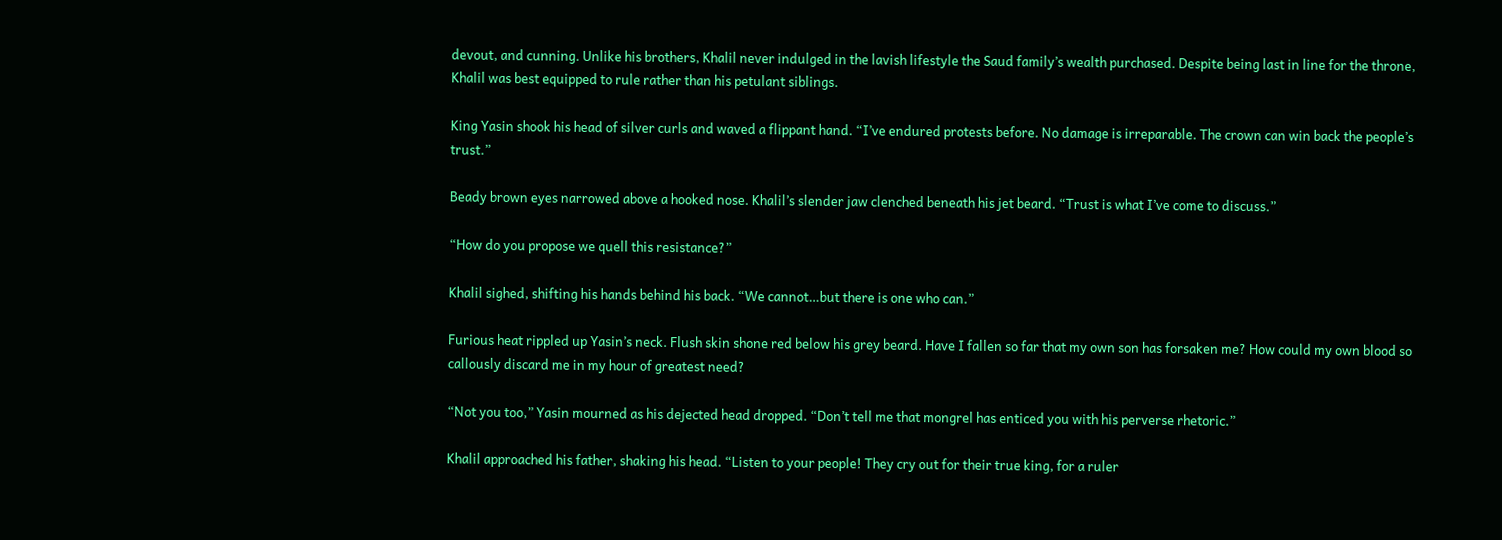devout, and cunning. Unlike his brothers, Khalil never indulged in the lavish lifestyle the Saud family’s wealth purchased. Despite being last in line for the throne, Khalil was best equipped to rule rather than his petulant siblings.

King Yasin shook his head of silver curls and waved a flippant hand. “I’ve endured protests before. No damage is irreparable. The crown can win back the people’s trust.”

Beady brown eyes narrowed above a hooked nose. Khalil’s slender jaw clenched beneath his jet beard. “Trust is what I’ve come to discuss.”

“How do you propose we quell this resistance?”

Khalil sighed, shifting his hands behind his back. “We cannot…but there is one who can.”

Furious heat rippled up Yasin’s neck. Flush skin shone red below his grey beard. Have I fallen so far that my own son has forsaken me? How could my own blood so callously discard me in my hour of greatest need?

“Not you too,” Yasin mourned as his dejected head dropped. “Don’t tell me that mongrel has enticed you with his perverse rhetoric.”

Khalil approached his father, shaking his head. “Listen to your people! They cry out for their true king, for a ruler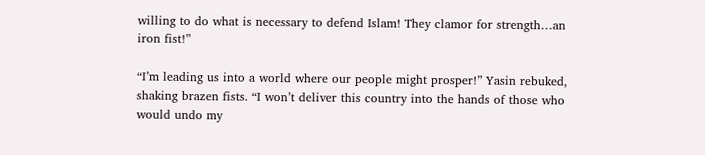willing to do what is necessary to defend Islam! They clamor for strength…an iron fist!”

“I’m leading us into a world where our people might prosper!” Yasin rebuked, shaking brazen fists. “I won’t deliver this country into the hands of those who would undo my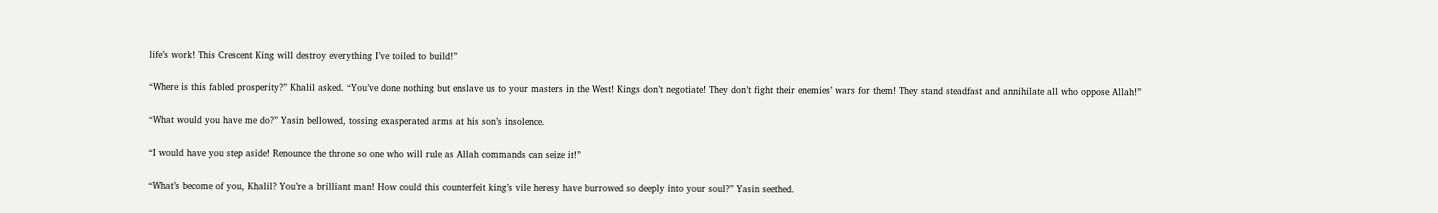life’s work! This Crescent King will destroy everything I’ve toiled to build!”

“Where is this fabled prosperity?” Khalil asked. “You’ve done nothing but enslave us to your masters in the West! Kings don’t negotiate! They don’t fight their enemies’ wars for them! They stand steadfast and annihilate all who oppose Allah!”

“What would you have me do?” Yasin bellowed, tossing exasperated arms at his son’s insolence.

“I would have you step aside! Renounce the throne so one who will rule as Allah commands can seize it!”

“What’s become of you, Khalil? You’re a brilliant man! How could this counterfeit king’s vile heresy have burrowed so deeply into your soul?” Yasin seethed.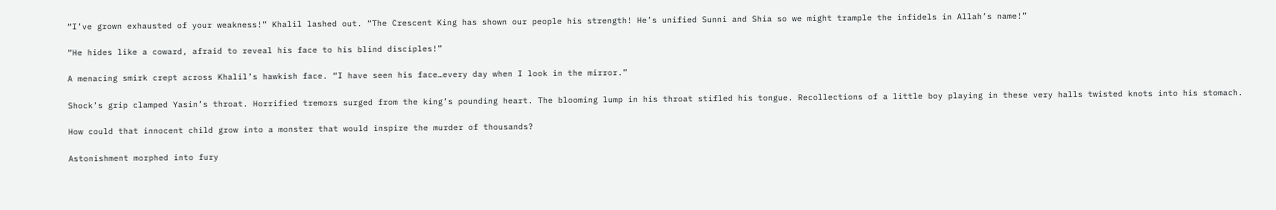“I’ve grown exhausted of your weakness!” Khalil lashed out. “The Crescent King has shown our people his strength! He’s unified Sunni and Shia so we might trample the infidels in Allah’s name!”

“He hides like a coward, afraid to reveal his face to his blind disciples!”

A menacing smirk crept across Khalil’s hawkish face. “I have seen his face…every day when I look in the mirror.”

Shock’s grip clamped Yasin’s throat. Horrified tremors surged from the king’s pounding heart. The blooming lump in his throat stifled his tongue. Recollections of a little boy playing in these very halls twisted knots into his stomach.

How could that innocent child grow into a monster that would inspire the murder of thousands?

Astonishment morphed into fury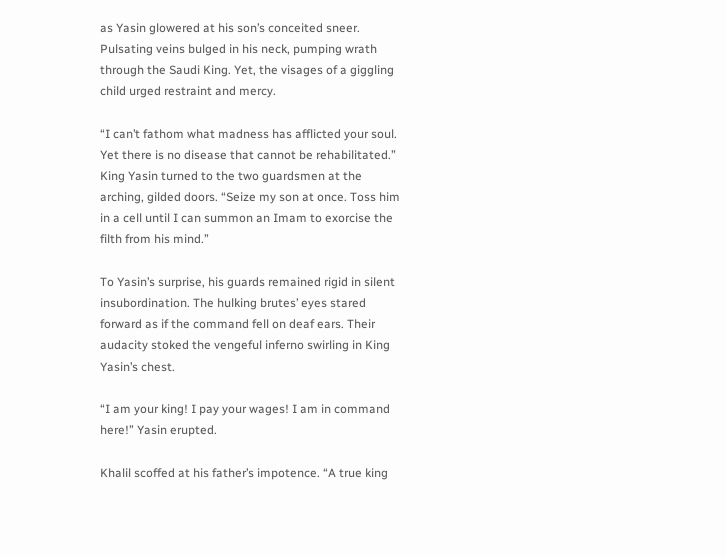as Yasin glowered at his son’s conceited sneer. Pulsating veins bulged in his neck, pumping wrath through the Saudi King. Yet, the visages of a giggling child urged restraint and mercy.

“I can’t fathom what madness has afflicted your soul. Yet there is no disease that cannot be rehabilitated.” King Yasin turned to the two guardsmen at the arching, gilded doors. “Seize my son at once. Toss him in a cell until I can summon an Imam to exorcise the filth from his mind.”

To Yasin’s surprise, his guards remained rigid in silent insubordination. The hulking brutes’ eyes stared forward as if the command fell on deaf ears. Their audacity stoked the vengeful inferno swirling in King Yasin’s chest.

“I am your king! I pay your wages! I am in command here!” Yasin erupted.

Khalil scoffed at his father’s impotence. “A true king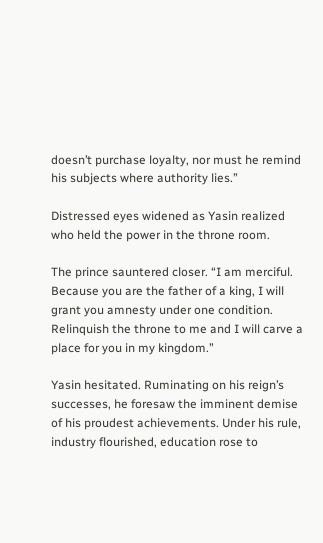doesn’t purchase loyalty, nor must he remind his subjects where authority lies.”

Distressed eyes widened as Yasin realized who held the power in the throne room.

The prince sauntered closer. “I am merciful. Because you are the father of a king, I will grant you amnesty under one condition. Relinquish the throne to me and I will carve a place for you in my kingdom.”

Yasin hesitated. Ruminating on his reign’s successes, he foresaw the imminent demise of his proudest achievements. Under his rule, industry flourished, education rose to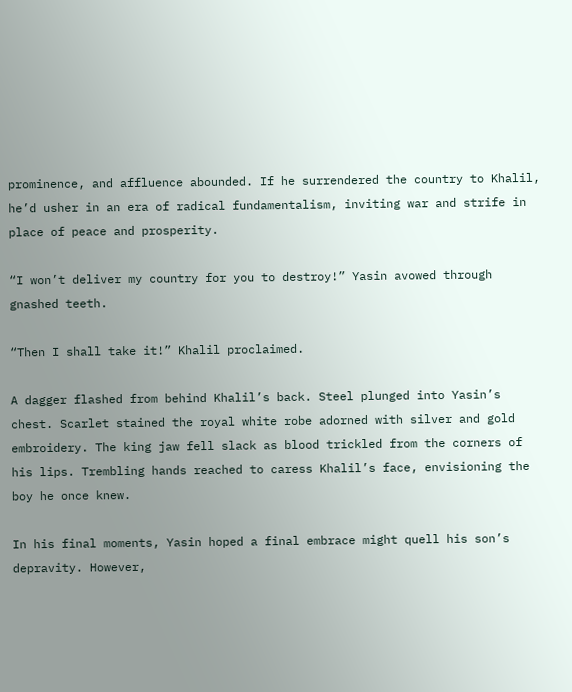prominence, and affluence abounded. If he surrendered the country to Khalil, he’d usher in an era of radical fundamentalism, inviting war and strife in place of peace and prosperity.

“I won’t deliver my country for you to destroy!” Yasin avowed through gnashed teeth.

“Then I shall take it!” Khalil proclaimed.

A dagger flashed from behind Khalil’s back. Steel plunged into Yasin’s chest. Scarlet stained the royal white robe adorned with silver and gold embroidery. The king jaw fell slack as blood trickled from the corners of his lips. Trembling hands reached to caress Khalil’s face, envisioning the boy he once knew.

In his final moments, Yasin hoped a final embrace might quell his son’s depravity. However,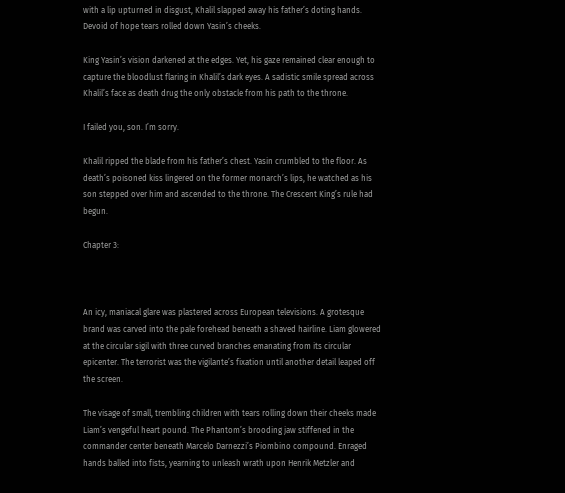with a lip upturned in disgust, Khalil slapped away his father’s doting hands. Devoid of hope tears rolled down Yasin’s cheeks.

King Yasin’s vision darkened at the edges. Yet, his gaze remained clear enough to capture the bloodlust flaring in Khalil’s dark eyes. A sadistic smile spread across Khalil’s face as death drug the only obstacle from his path to the throne.

I failed you, son. I’m sorry.

Khalil ripped the blade from his father’s chest. Yasin crumbled to the floor. As death’s poisoned kiss lingered on the former monarch’s lips, he watched as his son stepped over him and ascended to the throne. The Crescent King’s rule had begun.

Chapter 3:



An icy, maniacal glare was plastered across European televisions. A grotesque brand was carved into the pale forehead beneath a shaved hairline. Liam glowered at the circular sigil with three curved branches emanating from its circular epicenter. The terrorist was the vigilante’s fixation until another detail leaped off the screen.

The visage of small, trembling children with tears rolling down their cheeks made Liam’s vengeful heart pound. The Phantom’s brooding jaw stiffened in the commander center beneath Marcelo Darnezzi’s Piombino compound. Enraged hands balled into fists, yearning to unleash wrath upon Henrik Metzler and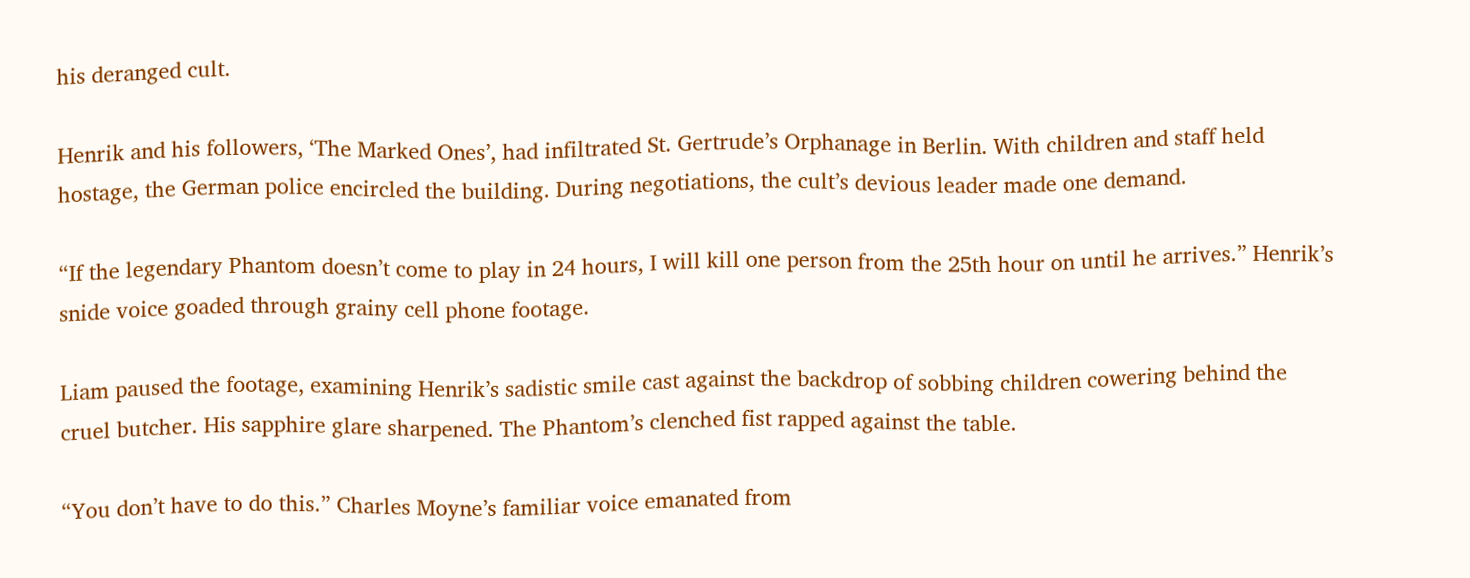his deranged cult.

Henrik and his followers, ‘The Marked Ones’, had infiltrated St. Gertrude’s Orphanage in Berlin. With children and staff held hostage, the German police encircled the building. During negotiations, the cult’s devious leader made one demand.

“If the legendary Phantom doesn’t come to play in 24 hours, I will kill one person from the 25th hour on until he arrives.” Henrik’s snide voice goaded through grainy cell phone footage.

Liam paused the footage, examining Henrik’s sadistic smile cast against the backdrop of sobbing children cowering behind the cruel butcher. His sapphire glare sharpened. The Phantom’s clenched fist rapped against the table.

“You don’t have to do this.” Charles Moyne’s familiar voice emanated from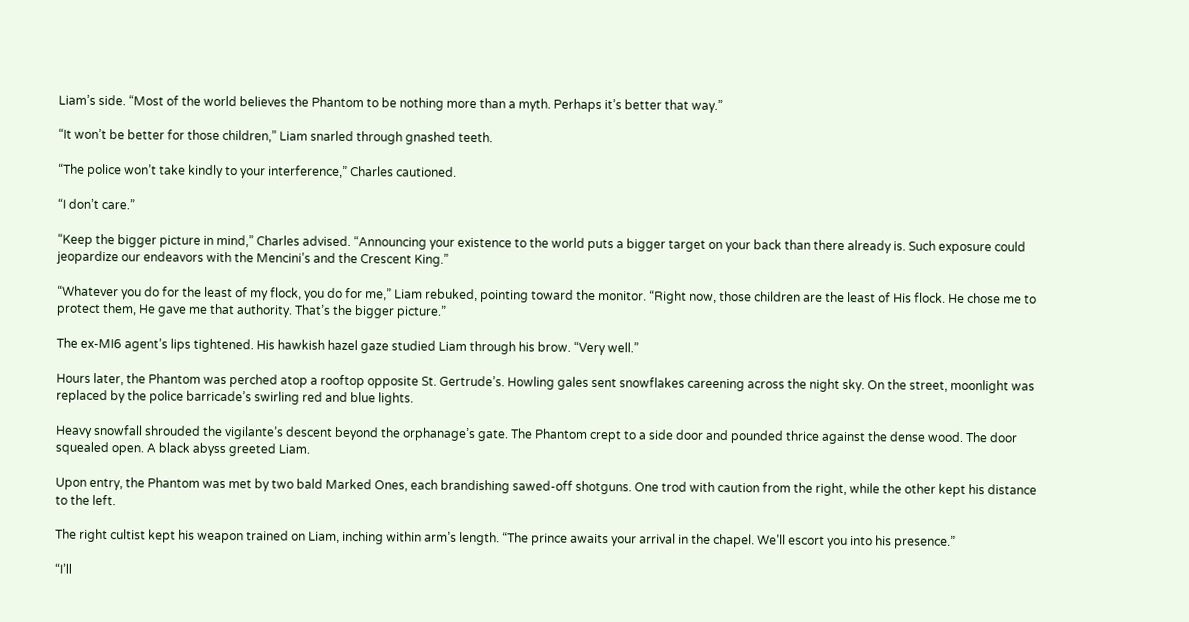Liam’s side. “Most of the world believes the Phantom to be nothing more than a myth. Perhaps it’s better that way.”

“It won’t be better for those children,” Liam snarled through gnashed teeth.

“The police won’t take kindly to your interference,” Charles cautioned.

“I don’t care.”

“Keep the bigger picture in mind,” Charles advised. “Announcing your existence to the world puts a bigger target on your back than there already is. Such exposure could jeopardize our endeavors with the Mencini’s and the Crescent King.”

“Whatever you do for the least of my flock, you do for me,” Liam rebuked, pointing toward the monitor. “Right now, those children are the least of His flock. He chose me to protect them, He gave me that authority. That’s the bigger picture.”

The ex-MI6 agent’s lips tightened. His hawkish hazel gaze studied Liam through his brow. “Very well.”

Hours later, the Phantom was perched atop a rooftop opposite St. Gertrude’s. Howling gales sent snowflakes careening across the night sky. On the street, moonlight was replaced by the police barricade’s swirling red and blue lights.

Heavy snowfall shrouded the vigilante’s descent beyond the orphanage’s gate. The Phantom crept to a side door and pounded thrice against the dense wood. The door squealed open. A black abyss greeted Liam.

Upon entry, the Phantom was met by two bald Marked Ones, each brandishing sawed-off shotguns. One trod with caution from the right, while the other kept his distance to the left.

The right cultist kept his weapon trained on Liam, inching within arm’s length. “The prince awaits your arrival in the chapel. We’ll escort you into his presence.”

“I’ll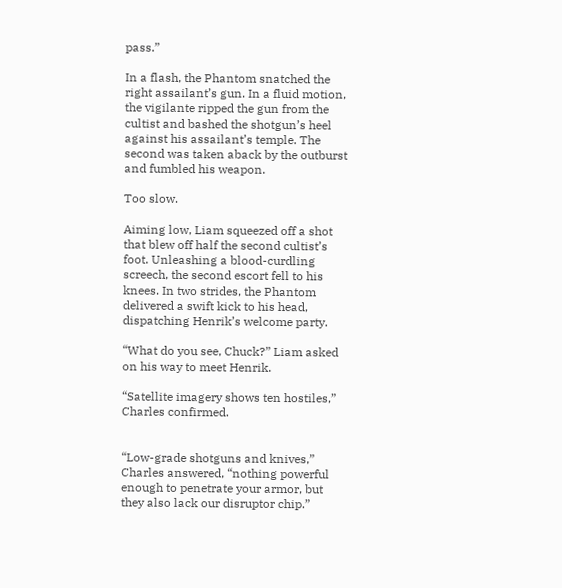pass.”

In a flash, the Phantom snatched the right assailant’s gun. In a fluid motion, the vigilante ripped the gun from the cultist and bashed the shotgun’s heel against his assailant’s temple. The second was taken aback by the outburst and fumbled his weapon.

Too slow.

Aiming low, Liam squeezed off a shot that blew off half the second cultist’s foot. Unleashing a blood-curdling screech, the second escort fell to his knees. In two strides, the Phantom delivered a swift kick to his head, dispatching Henrik’s welcome party.

“What do you see, Chuck?” Liam asked on his way to meet Henrik.

“Satellite imagery shows ten hostiles,” Charles confirmed.


“Low-grade shotguns and knives,” Charles answered, “nothing powerful enough to penetrate your armor, but they also lack our disruptor chip.”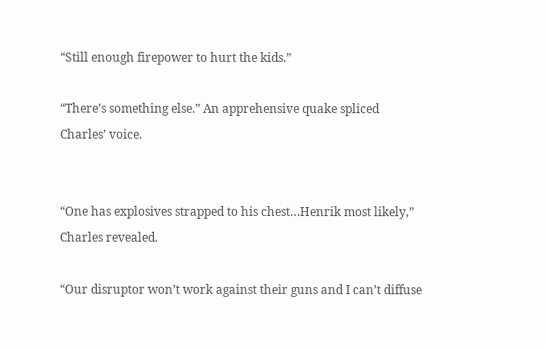“Still enough firepower to hurt the kids.”

“There’s something else.” An apprehensive quake spliced Charles’ voice.


“One has explosives strapped to his chest…Henrik most likely,” Charles revealed.

“Our disruptor won’t work against their guns and I can’t diffuse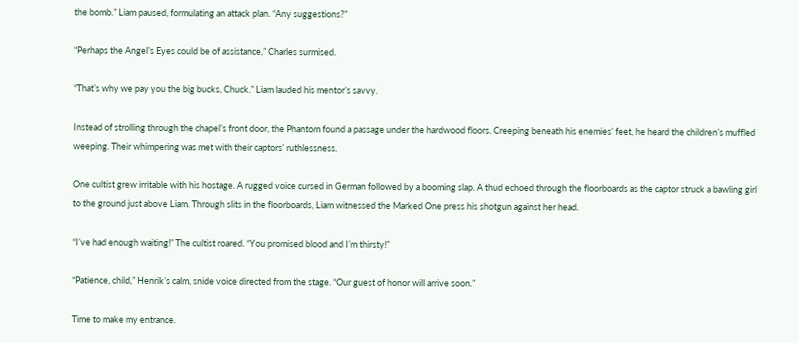the bomb.” Liam paused, formulating an attack plan. “Any suggestions?”

“Perhaps the Angel’s Eyes could be of assistance,” Charles surmised.

“That’s why we pay you the big bucks, Chuck.” Liam lauded his mentor’s savvy.

Instead of strolling through the chapel’s front door, the Phantom found a passage under the hardwood floors. Creeping beneath his enemies’ feet, he heard the children’s muffled weeping. Their whimpering was met with their captors’ ruthlessness.

One cultist grew irritable with his hostage. A rugged voice cursed in German followed by a booming slap. A thud echoed through the floorboards as the captor struck a bawling girl to the ground just above Liam. Through slits in the floorboards, Liam witnessed the Marked One press his shotgun against her head.

“I’ve had enough waiting!” The cultist roared. “You promised blood and I’m thirsty!”

“Patience, child,” Henrik’s calm, snide voice directed from the stage. “Our guest of honor will arrive soon.”

Time to make my entrance.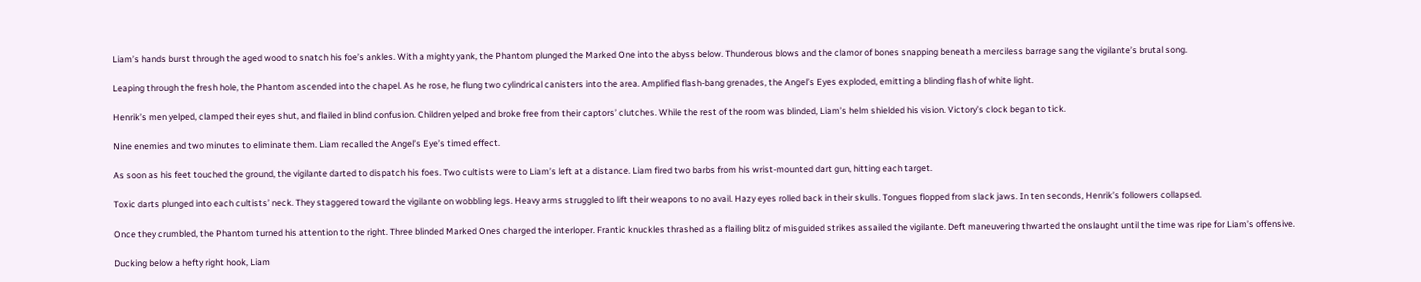Liam’s hands burst through the aged wood to snatch his foe’s ankles. With a mighty yank, the Phantom plunged the Marked One into the abyss below. Thunderous blows and the clamor of bones snapping beneath a merciless barrage sang the vigilante’s brutal song.

Leaping through the fresh hole, the Phantom ascended into the chapel. As he rose, he flung two cylindrical canisters into the area. Amplified flash-bang grenades, the Angel’s Eyes exploded, emitting a blinding flash of white light.

Henrik’s men yelped, clamped their eyes shut, and flailed in blind confusion. Children yelped and broke free from their captors’ clutches. While the rest of the room was blinded, Liam’s helm shielded his vision. Victory’s clock began to tick.

Nine enemies and two minutes to eliminate them. Liam recalled the Angel’s Eye’s timed effect.

As soon as his feet touched the ground, the vigilante darted to dispatch his foes. Two cultists were to Liam’s left at a distance. Liam fired two barbs from his wrist-mounted dart gun, hitting each target.

Toxic darts plunged into each cultists’ neck. They staggered toward the vigilante on wobbling legs. Heavy arms struggled to lift their weapons to no avail. Hazy eyes rolled back in their skulls. Tongues flopped from slack jaws. In ten seconds, Henrik’s followers collapsed.

Once they crumbled, the Phantom turned his attention to the right. Three blinded Marked Ones charged the interloper. Frantic knuckles thrashed as a flailing blitz of misguided strikes assailed the vigilante. Deft maneuvering thwarted the onslaught until the time was ripe for Liam’s offensive.

Ducking below a hefty right hook, Liam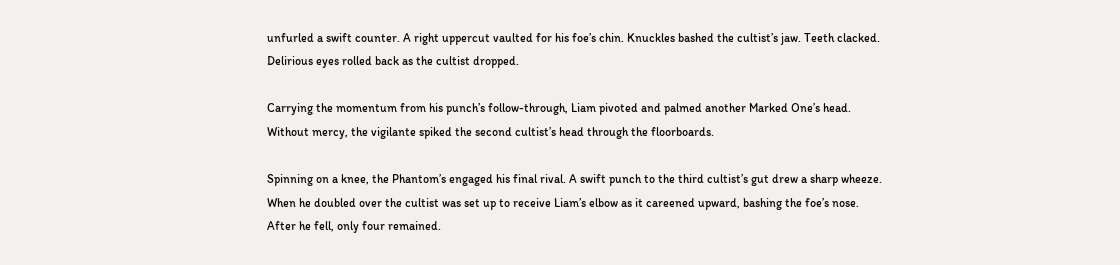unfurled a swift counter. A right uppercut vaulted for his foe’s chin. Knuckles bashed the cultist’s jaw. Teeth clacked. Delirious eyes rolled back as the cultist dropped.

Carrying the momentum from his punch’s follow-through, Liam pivoted and palmed another Marked One’s head. Without mercy, the vigilante spiked the second cultist’s head through the floorboards.

Spinning on a knee, the Phantom’s engaged his final rival. A swift punch to the third cultist’s gut drew a sharp wheeze. When he doubled over the cultist was set up to receive Liam’s elbow as it careened upward, bashing the foe’s nose. After he fell, only four remained.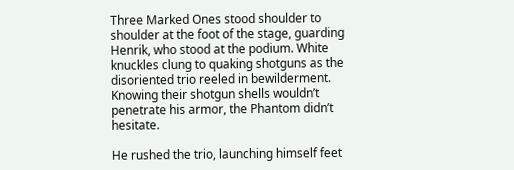Three Marked Ones stood shoulder to shoulder at the foot of the stage, guarding Henrik, who stood at the podium. White knuckles clung to quaking shotguns as the disoriented trio reeled in bewilderment. Knowing their shotgun shells wouldn’t penetrate his armor, the Phantom didn’t hesitate.

He rushed the trio, launching himself feet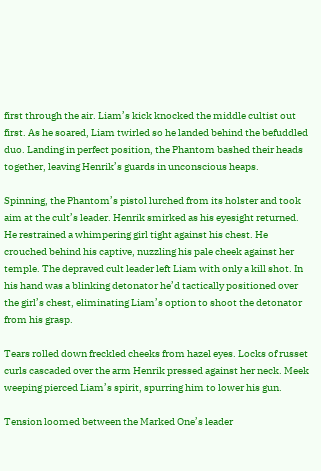first through the air. Liam’s kick knocked the middle cultist out first. As he soared, Liam twirled so he landed behind the befuddled duo. Landing in perfect position, the Phantom bashed their heads together, leaving Henrik’s guards in unconscious heaps.

Spinning, the Phantom’s pistol lurched from its holster and took aim at the cult’s leader. Henrik smirked as his eyesight returned. He restrained a whimpering girl tight against his chest. He crouched behind his captive, nuzzling his pale cheek against her temple. The depraved cult leader left Liam with only a kill shot. In his hand was a blinking detonator he’d tactically positioned over the girl’s chest, eliminating Liam’s option to shoot the detonator from his grasp.

Tears rolled down freckled cheeks from hazel eyes. Locks of russet curls cascaded over the arm Henrik pressed against her neck. Meek weeping pierced Liam’s spirit, spurring him to lower his gun.

Tension loomed between the Marked One’s leader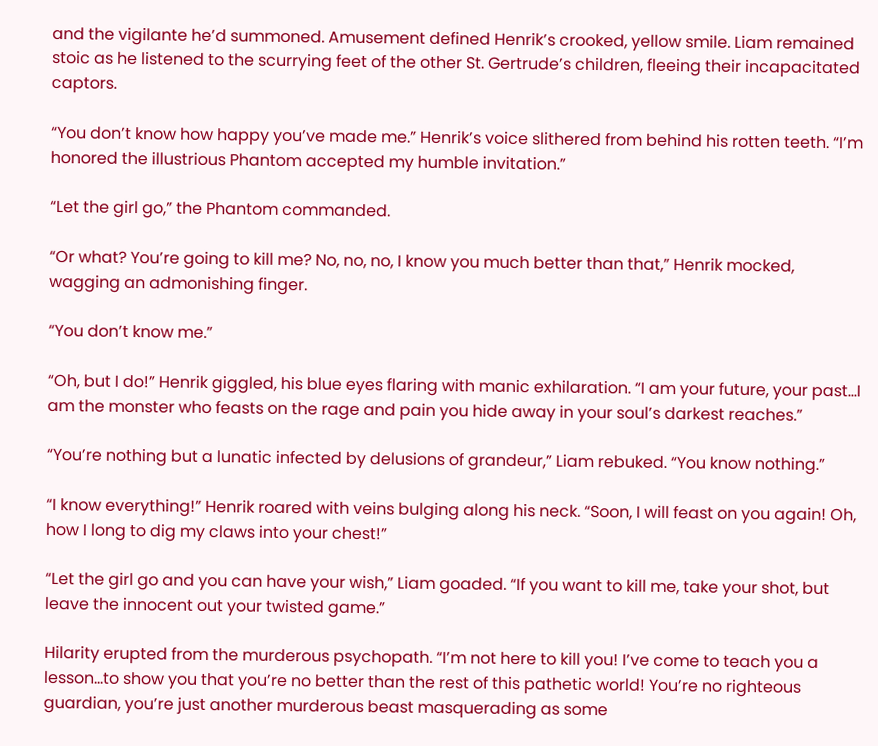and the vigilante he’d summoned. Amusement defined Henrik’s crooked, yellow smile. Liam remained stoic as he listened to the scurrying feet of the other St. Gertrude’s children, fleeing their incapacitated captors.

“You don’t know how happy you’ve made me.” Henrik’s voice slithered from behind his rotten teeth. “I’m honored the illustrious Phantom accepted my humble invitation.”

“Let the girl go,” the Phantom commanded.

“Or what? You’re going to kill me? No, no, no, I know you much better than that,” Henrik mocked, wagging an admonishing finger.

“You don’t know me.”

“Oh, but I do!” Henrik giggled, his blue eyes flaring with manic exhilaration. “I am your future, your past…I am the monster who feasts on the rage and pain you hide away in your soul’s darkest reaches.”

“You’re nothing but a lunatic infected by delusions of grandeur,” Liam rebuked. “You know nothing.”

“I know everything!” Henrik roared with veins bulging along his neck. “Soon, I will feast on you again! Oh, how I long to dig my claws into your chest!”

“Let the girl go and you can have your wish,” Liam goaded. “If you want to kill me, take your shot, but leave the innocent out your twisted game.”

Hilarity erupted from the murderous psychopath. “I’m not here to kill you! I’ve come to teach you a lesson…to show you that you’re no better than the rest of this pathetic world! You’re no righteous guardian, you’re just another murderous beast masquerading as some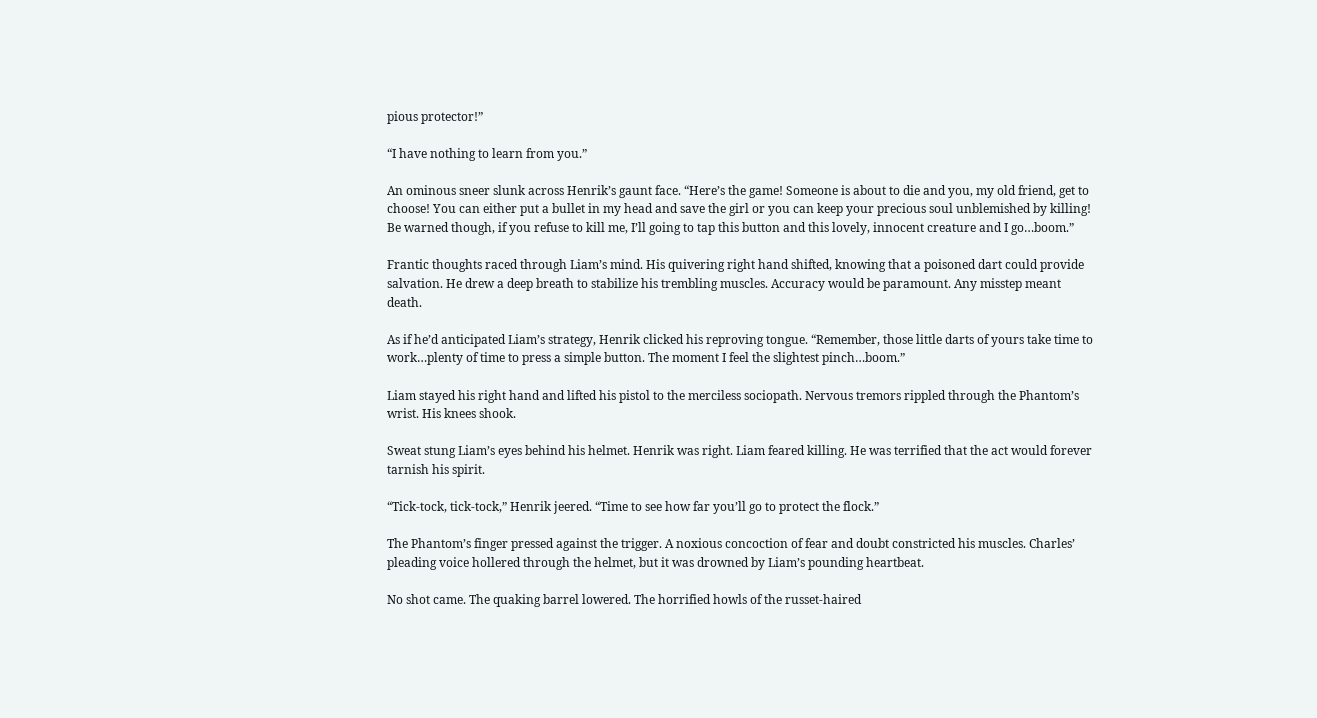pious protector!”

“I have nothing to learn from you.”

An ominous sneer slunk across Henrik’s gaunt face. “Here’s the game! Someone is about to die and you, my old friend, get to choose! You can either put a bullet in my head and save the girl or you can keep your precious soul unblemished by killing! Be warned though, if you refuse to kill me, I’ll going to tap this button and this lovely, innocent creature and I go…boom.”

Frantic thoughts raced through Liam’s mind. His quivering right hand shifted, knowing that a poisoned dart could provide salvation. He drew a deep breath to stabilize his trembling muscles. Accuracy would be paramount. Any misstep meant death.

As if he’d anticipated Liam’s strategy, Henrik clicked his reproving tongue. “Remember, those little darts of yours take time to work…plenty of time to press a simple button. The moment I feel the slightest pinch…boom.”

Liam stayed his right hand and lifted his pistol to the merciless sociopath. Nervous tremors rippled through the Phantom’s wrist. His knees shook.

Sweat stung Liam’s eyes behind his helmet. Henrik was right. Liam feared killing. He was terrified that the act would forever tarnish his spirit.

“Tick-tock, tick-tock,” Henrik jeered. “Time to see how far you’ll go to protect the flock.”

The Phantom’s finger pressed against the trigger. A noxious concoction of fear and doubt constricted his muscles. Charles’ pleading voice hollered through the helmet, but it was drowned by Liam’s pounding heartbeat.

No shot came. The quaking barrel lowered. The horrified howls of the russet-haired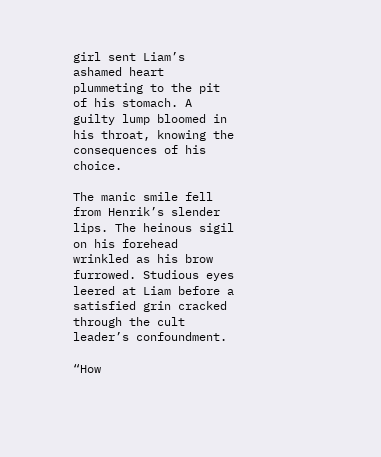girl sent Liam’s ashamed heart plummeting to the pit of his stomach. A guilty lump bloomed in his throat, knowing the consequences of his choice.

The manic smile fell from Henrik’s slender lips. The heinous sigil on his forehead wrinkled as his brow furrowed. Studious eyes leered at Liam before a satisfied grin cracked through the cult leader’s confoundment.

“How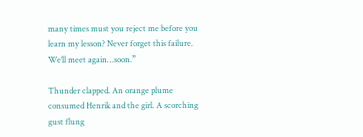many times must you reject me before you learn my lesson? Never forget this failure. We’ll meet again…soon.”

Thunder clapped. An orange plume consumed Henrik and the girl. A scorching gust flung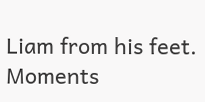Liam from his feet. Moments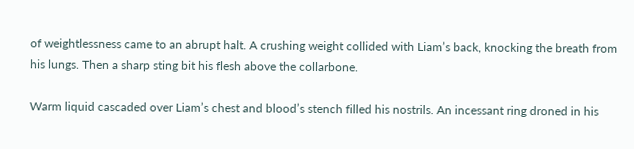of weightlessness came to an abrupt halt. A crushing weight collided with Liam’s back, knocking the breath from his lungs. Then a sharp sting bit his flesh above the collarbone.

Warm liquid cascaded over Liam’s chest and blood’s stench filled his nostrils. An incessant ring droned in his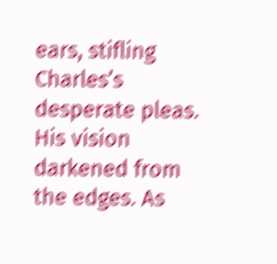ears, stifling Charles’s desperate pleas. His vision darkened from the edges. As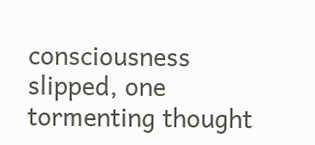consciousness slipped, one tormenting thought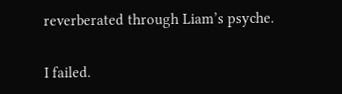reverberated through Liam’s psyche.

I failed.